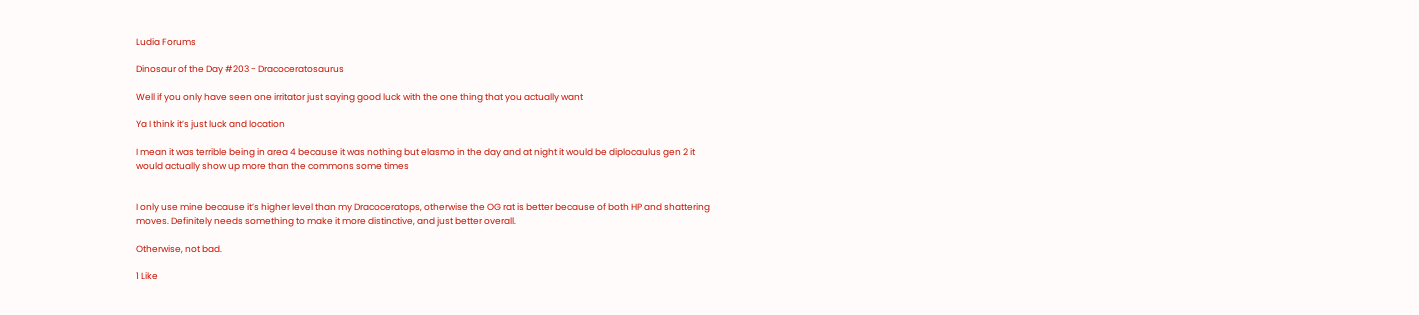Ludia Forums

Dinosaur of the Day #203 - Dracoceratosaurus

Well if you only have seen one irritator just saying good luck with the one thing that you actually want

Ya I think it’s just luck and location

I mean it was terrible being in area 4 because it was nothing but elasmo in the day and at night it would be diplocaulus gen 2 it would actually show up more than the commons some times


I only use mine because it’s higher level than my Dracoceratops, otherwise the OG rat is better because of both HP and shattering moves. Definitely needs something to make it more distinctive, and just better overall.

Otherwise, not bad.

1 Like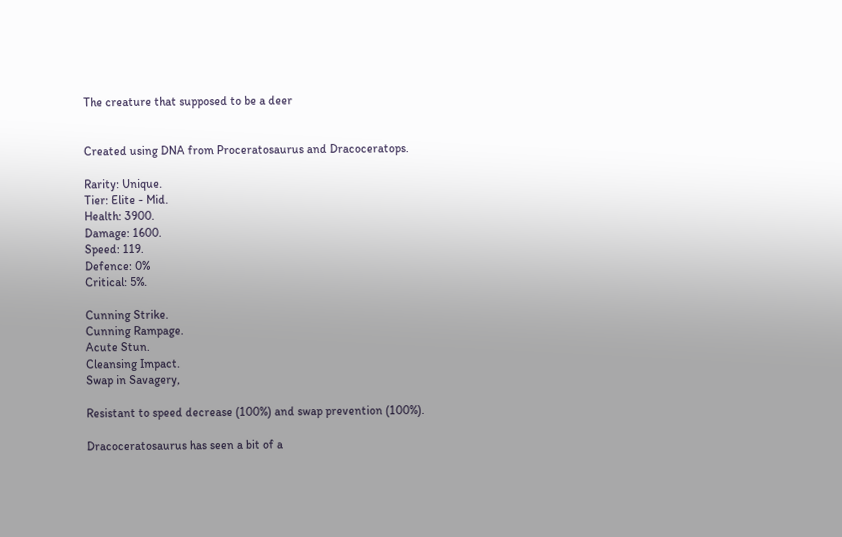The creature that supposed to be a deer


Created using DNA from Proceratosaurus and Dracoceratops.

Rarity: Unique.
Tier: Elite - Mid.
Health: 3900.
Damage: 1600.
Speed: 119.
Defence: 0%
Critical: 5%.

Cunning Strike.
Cunning Rampage.
Acute Stun.
Cleansing Impact.
Swap in Savagery,

Resistant to speed decrease (100%) and swap prevention (100%).

Dracoceratosaurus has seen a bit of a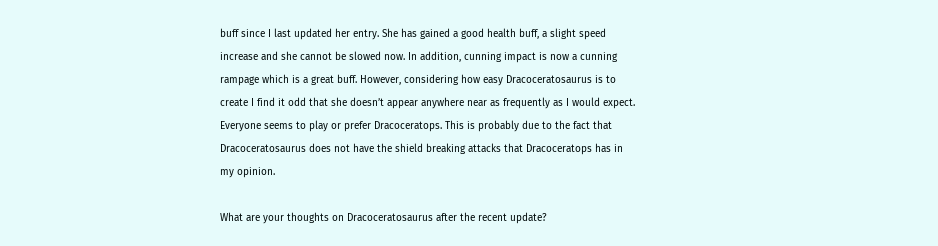buff since I last updated her entry. She has gained a good health buff, a slight speed increase and she cannot be slowed now. In addition, cunning impact is now a cunning rampage which is a great buff. However, considering how easy Dracoceratosaurus is to create I find it odd that she doesn’t appear anywhere near as frequently as I would expect. Everyone seems to play or prefer Dracoceratops. This is probably due to the fact that Dracoceratosaurus does not have the shield breaking attacks that Dracoceratops has in my opinion.

What are your thoughts on Dracoceratosaurus after the recent update?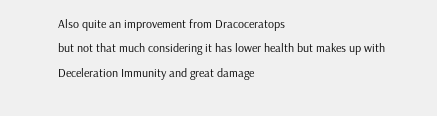Also quite an improvement from Dracoceratops
but not that much considering it has lower health but makes up with Deceleration Immunity and great damage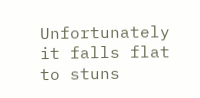Unfortunately it falls flat to stuns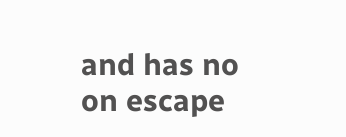and has no on escape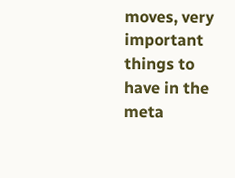moves, very important things to have in the meta